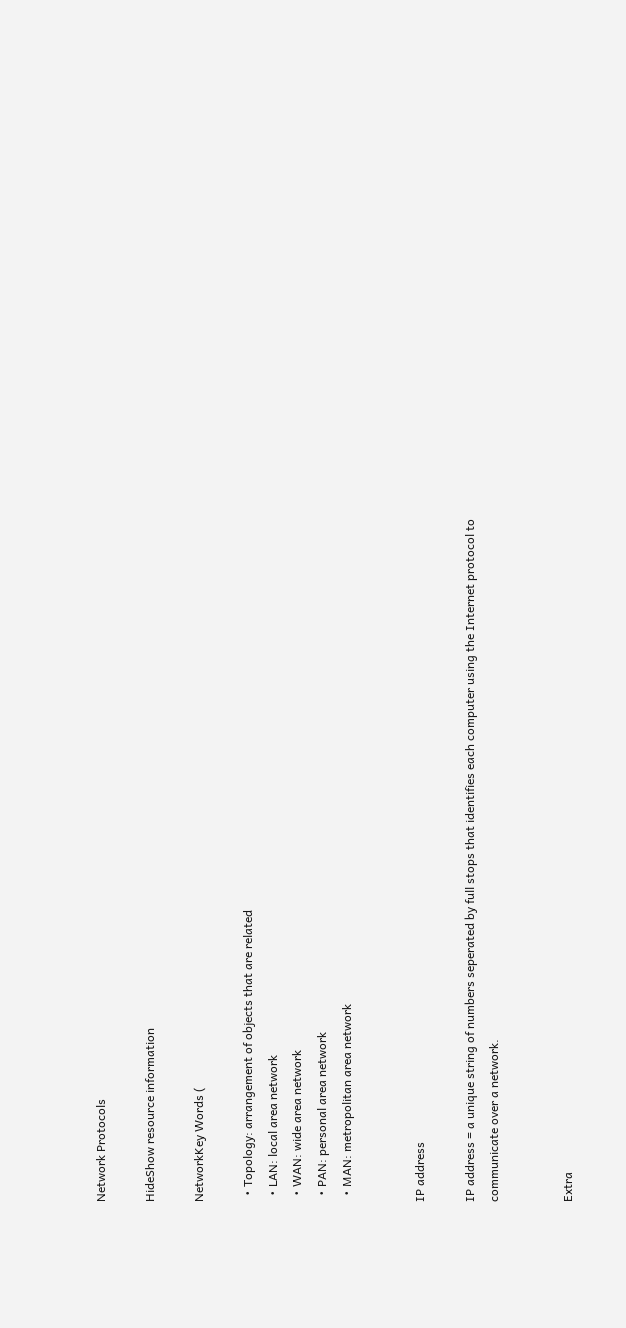Network Protocols

HideShow resource information

NetworkKey Words (

  • Topology: arrangement of objects that are related
  • LAN: local area network
  • WAN: wide area network
  • PAN: personal area network
  • MAN: metropolitan area network


IP address

IP address = a unique string of numbers seperated by full stops that identifies each computer using the Internet protocol to communicate over a network.


Extra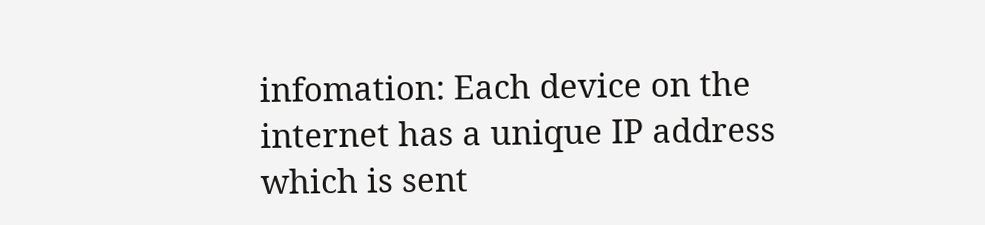infomation: Each device on the internet has a unique IP address which is sent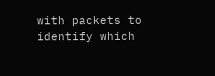with packets to identify which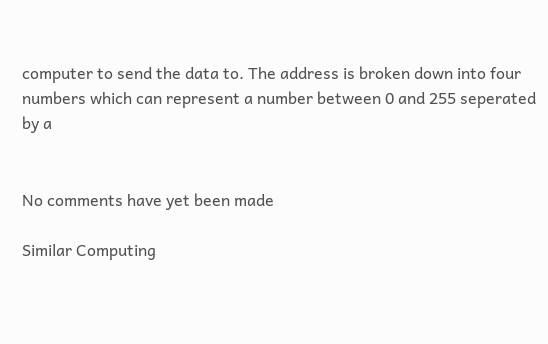computer to send the data to. The address is broken down into four numbers which can represent a number between 0 and 255 seperated by a


No comments have yet been made

Similar Computing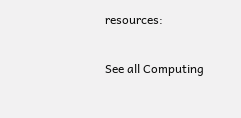resources:

See all Computing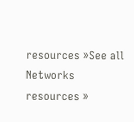resources »See all Networks resources »